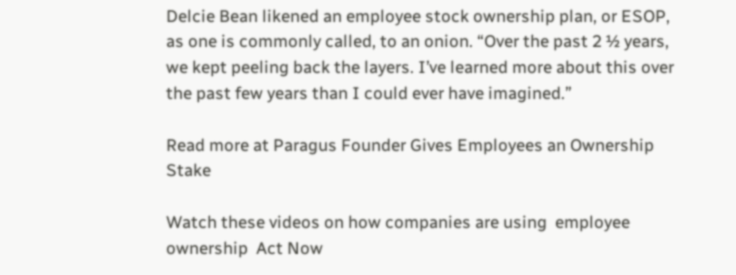Delcie Bean likened an employee stock ownership plan, or ESOP, as one is commonly called, to an onion. “Over the past 2 ½ years, we kept peeling back the layers. I’ve learned more about this over the past few years than I could ever have imagined.”

Read more at Paragus Founder Gives Employees an Ownership Stake

Watch these videos on how companies are using  employee ownership  Act Now